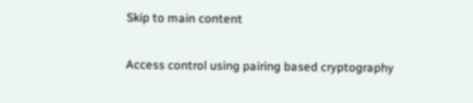Skip to main content

Access control using pairing based cryptography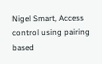Nigel Smart, Access control using pairing based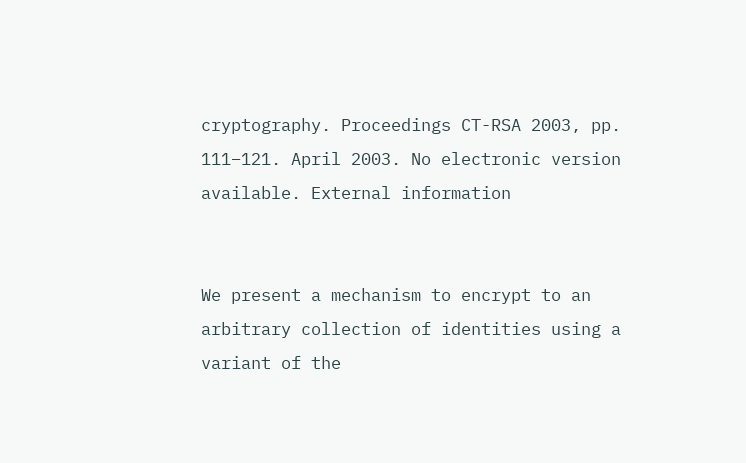cryptography. Proceedings CT-RSA 2003, pp. 111–121. April 2003. No electronic version available. External information


We present a mechanism to encrypt to an arbitrary collection of identities using a variant of the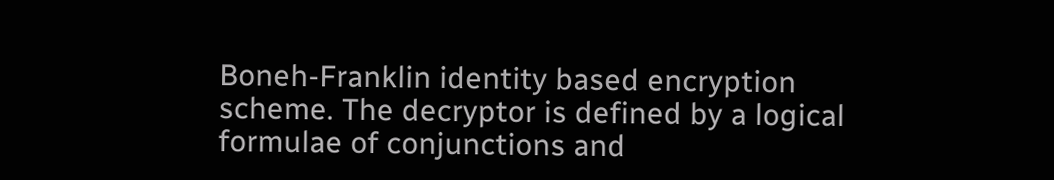Boneh-Franklin identity based encryption scheme. The decryptor is defined by a logical formulae of conjunctions and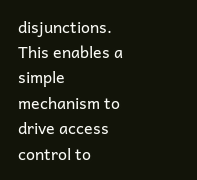disjunctions. This enables a simple mechanism to drive access control to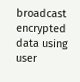broadcast encrypted data using user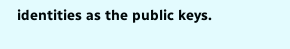identities as the public keys.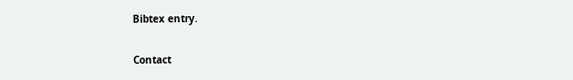Bibtex entry.

Contact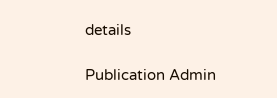details

Publication Admin